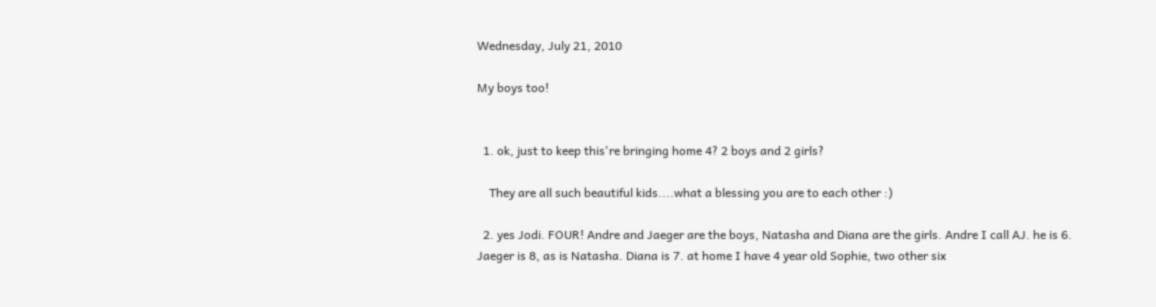Wednesday, July 21, 2010

My boys too!


  1. ok, just to keep this're bringing home 4? 2 boys and 2 girls?

    They are all such beautiful kids....what a blessing you are to each other :)

  2. yes Jodi. FOUR! Andre and Jaeger are the boys, Natasha and Diana are the girls. Andre I call AJ. he is 6. Jaeger is 8, as is Natasha. Diana is 7. at home I have 4 year old Sophie, two other six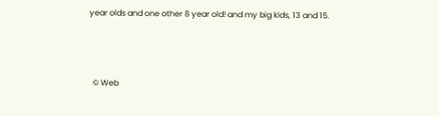year olds and one other 8 year old! and my big kids, 13 and 15.



  © Web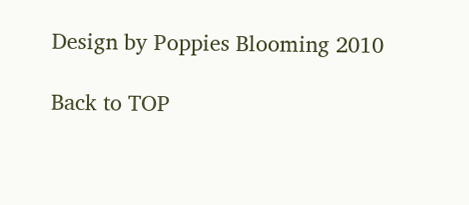Design by Poppies Blooming 2010

Back to TOP